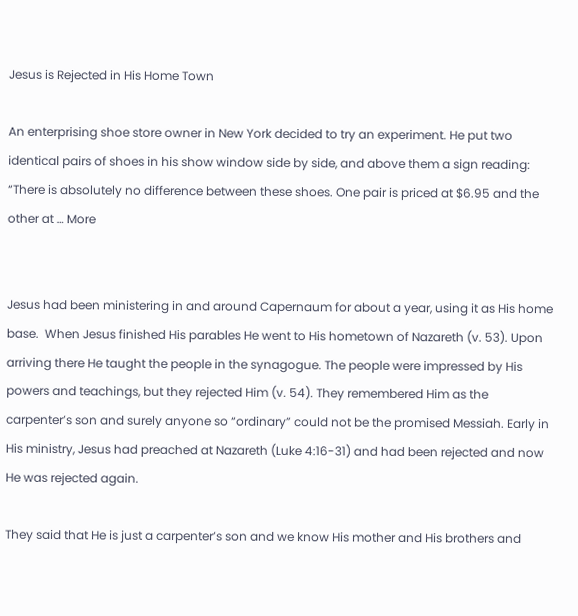Jesus is Rejected in His Home Town

An enterprising shoe store owner in New York decided to try an experiment. He put two identical pairs of shoes in his show window side by side, and above them a sign reading: “There is absolutely no difference between these shoes. One pair is priced at $6.95 and the other at … More


Jesus had been ministering in and around Capernaum for about a year, using it as His home base.  When Jesus finished His parables He went to His hometown of Nazareth (v. 53). Upon arriving there He taught the people in the synagogue. The people were impressed by His powers and teachings, but they rejected Him (v. 54). They remembered Him as the carpenter’s son and surely anyone so “ordinary” could not be the promised Messiah. Early in His ministry, Jesus had preached at Nazareth (Luke 4:16-31) and had been rejected and now He was rejected again.

They said that He is just a carpenter’s son and we know His mother and His brothers and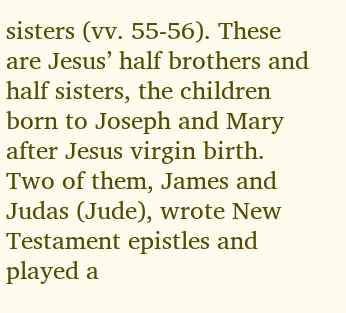sisters (vv. 55-56). These are Jesus’ half brothers and half sisters, the children born to Joseph and Mary after Jesus virgin birth. Two of them, James and Judas (Jude), wrote New Testament epistles and played a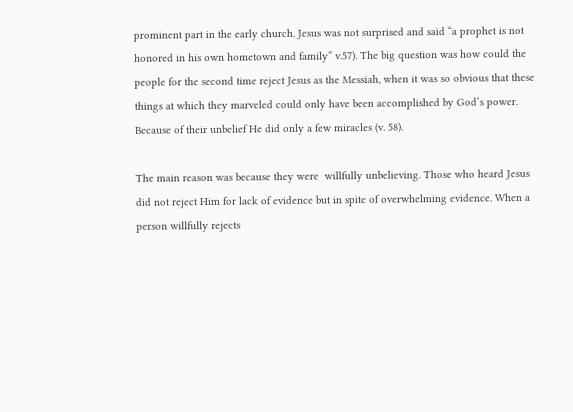prominent part in the early church. Jesus was not surprised and said “a prophet is not honored in his own hometown and family” v.57). The big question was how could the people for the second time reject Jesus as the Messiah, when it was so obvious that these things at which they marveled could only have been accomplished by God’s power. Because of their unbelief He did only a few miracles (v. 58).

The main reason was because they were  willfully unbelieving. Those who heard Jesus did not reject Him for lack of evidence but in spite of overwhelming evidence. When a person willfully rejects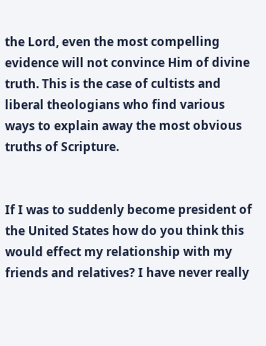the Lord, even the most compelling evidence will not convince Him of divine truth. This is the case of cultists and liberal theologians who find various ways to explain away the most obvious truths of Scripture.


If I was to suddenly become president of the United States how do you think this would effect my relationship with my friends and relatives? I have never really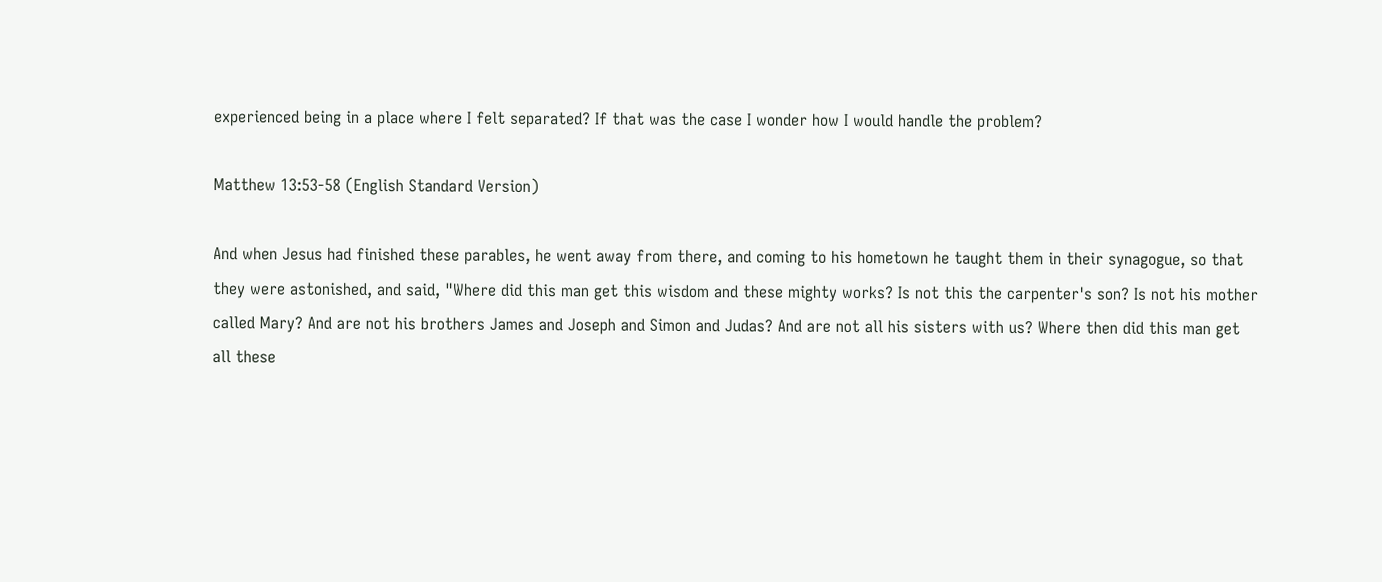experienced being in a place where I felt separated? If that was the case I wonder how I would handle the problem?

Matthew 13:53-58 (English Standard Version)

And when Jesus had finished these parables, he went away from there, and coming to his hometown he taught them in their synagogue, so that they were astonished, and said, "Where did this man get this wisdom and these mighty works? Is not this the carpenter's son? Is not his mother called Mary? And are not his brothers James and Joseph and Simon and Judas? And are not all his sisters with us? Where then did this man get all these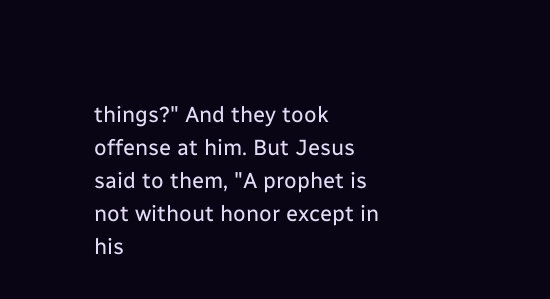things?" And they took offense at him. But Jesus said to them, "A prophet is not without honor except in his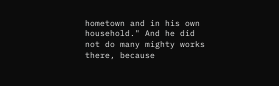hometown and in his own household." And he did not do many mighty works there, because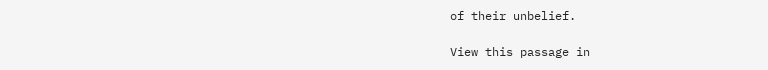of their unbelief.

View this passage in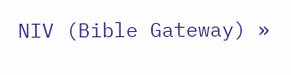NIV (Bible Gateway) »